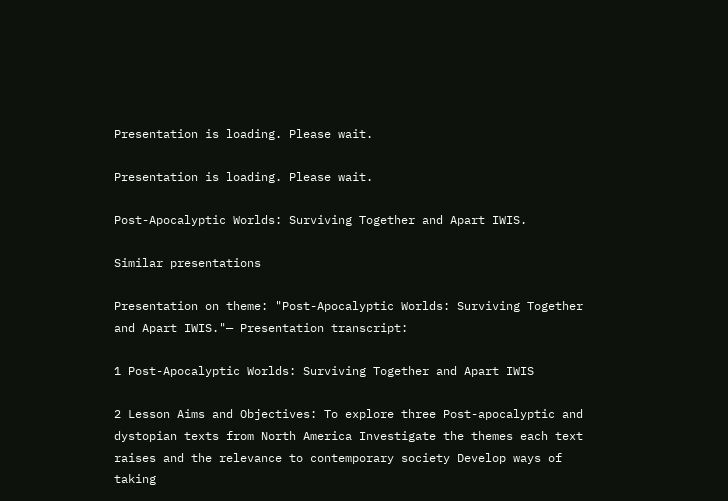Presentation is loading. Please wait.

Presentation is loading. Please wait.

Post-Apocalyptic Worlds: Surviving Together and Apart IWIS.

Similar presentations

Presentation on theme: "Post-Apocalyptic Worlds: Surviving Together and Apart IWIS."— Presentation transcript:

1 Post-Apocalyptic Worlds: Surviving Together and Apart IWIS

2 Lesson Aims and Objectives: To explore three Post-apocalyptic and dystopian texts from North America Investigate the themes each text raises and the relevance to contemporary society Develop ways of taking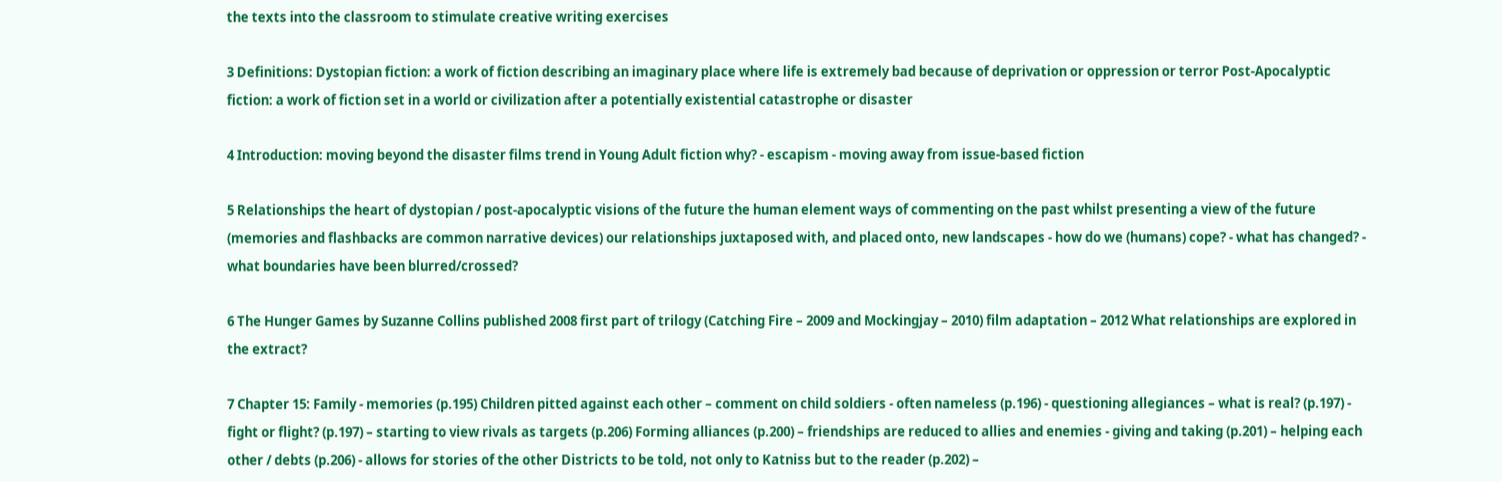the texts into the classroom to stimulate creative writing exercises

3 Definitions: Dystopian fiction: a work of fiction describing an imaginary place where life is extremely bad because of deprivation or oppression or terror Post-Apocalyptic fiction: a work of fiction set in a world or civilization after a potentially existential catastrophe or disaster

4 Introduction: moving beyond the disaster films trend in Young Adult fiction why? - escapism - moving away from issue-based fiction

5 Relationships the heart of dystopian / post-apocalyptic visions of the future the human element ways of commenting on the past whilst presenting a view of the future (memories and flashbacks are common narrative devices) our relationships juxtaposed with, and placed onto, new landscapes - how do we (humans) cope? - what has changed? - what boundaries have been blurred/crossed?

6 The Hunger Games by Suzanne Collins published 2008 first part of trilogy (Catching Fire – 2009 and Mockingjay – 2010) film adaptation – 2012 What relationships are explored in the extract?

7 Chapter 15: Family - memories (p.195) Children pitted against each other – comment on child soldiers - often nameless (p.196) - questioning allegiances – what is real? (p.197) - fight or flight? (p.197) – starting to view rivals as targets (p.206) Forming alliances (p.200) – friendships are reduced to allies and enemies - giving and taking (p.201) – helping each other / debts (p.206) - allows for stories of the other Districts to be told, not only to Katniss but to the reader (p.202) –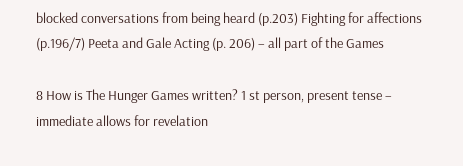blocked conversations from being heard (p.203) Fighting for affections (p.196/7) Peeta and Gale Acting (p. 206) – all part of the Games

8 How is The Hunger Games written? 1 st person, present tense – immediate allows for revelation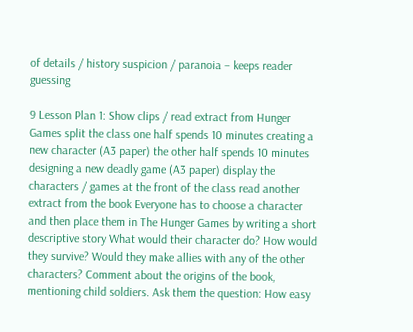of details / history suspicion / paranoia – keeps reader guessing

9 Lesson Plan 1: Show clips / read extract from Hunger Games split the class one half spends 10 minutes creating a new character (A3 paper) the other half spends 10 minutes designing a new deadly game (A3 paper) display the characters / games at the front of the class read another extract from the book Everyone has to choose a character and then place them in The Hunger Games by writing a short descriptive story What would their character do? How would they survive? Would they make allies with any of the other characters? Comment about the origins of the book, mentioning child soldiers. Ask them the question: How easy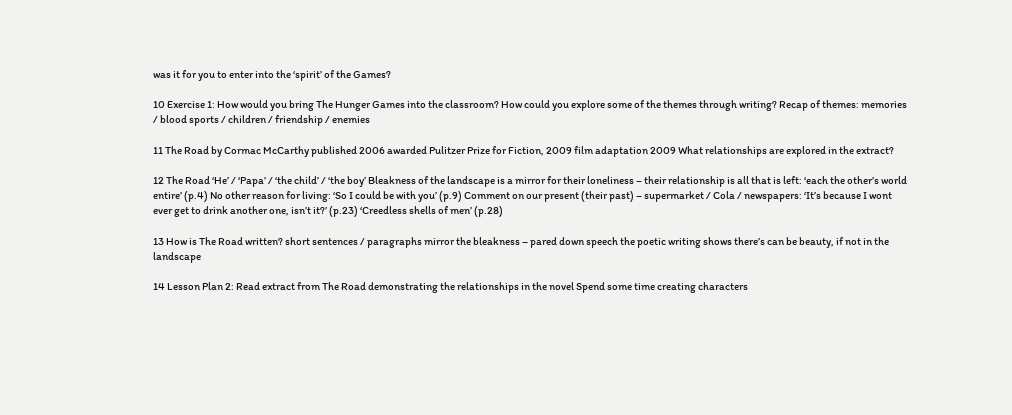was it for you to enter into the ‘spirit’ of the Games?

10 Exercise 1: How would you bring The Hunger Games into the classroom? How could you explore some of the themes through writing? Recap of themes: memories / blood sports / children / friendship / enemies

11 The Road by Cormac McCarthy published 2006 awarded Pulitzer Prize for Fiction, 2009 film adaptation 2009 What relationships are explored in the extract?

12 The Road ‘He’ / ‘Papa’ / ‘the child’ / ‘the boy’ Bleakness of the landscape is a mirror for their loneliness – their relationship is all that is left: ‘each the other’s world entire’ (p.4) No other reason for living: ‘So I could be with you’ (p.9) Comment on our present (their past) – supermarket / Cola / newspapers: ‘It’s because I wont ever get to drink another one, isn’t it?’ (p.23) ‘Creedless shells of men’ (p.28)

13 How is The Road written? short sentences / paragraphs mirror the bleakness – pared down speech the poetic writing shows there’s can be beauty, if not in the landscape

14 Lesson Plan 2: Read extract from The Road demonstrating the relationships in the novel Spend some time creating characters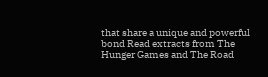that share a unique and powerful bond Read extracts from The Hunger Games and The Road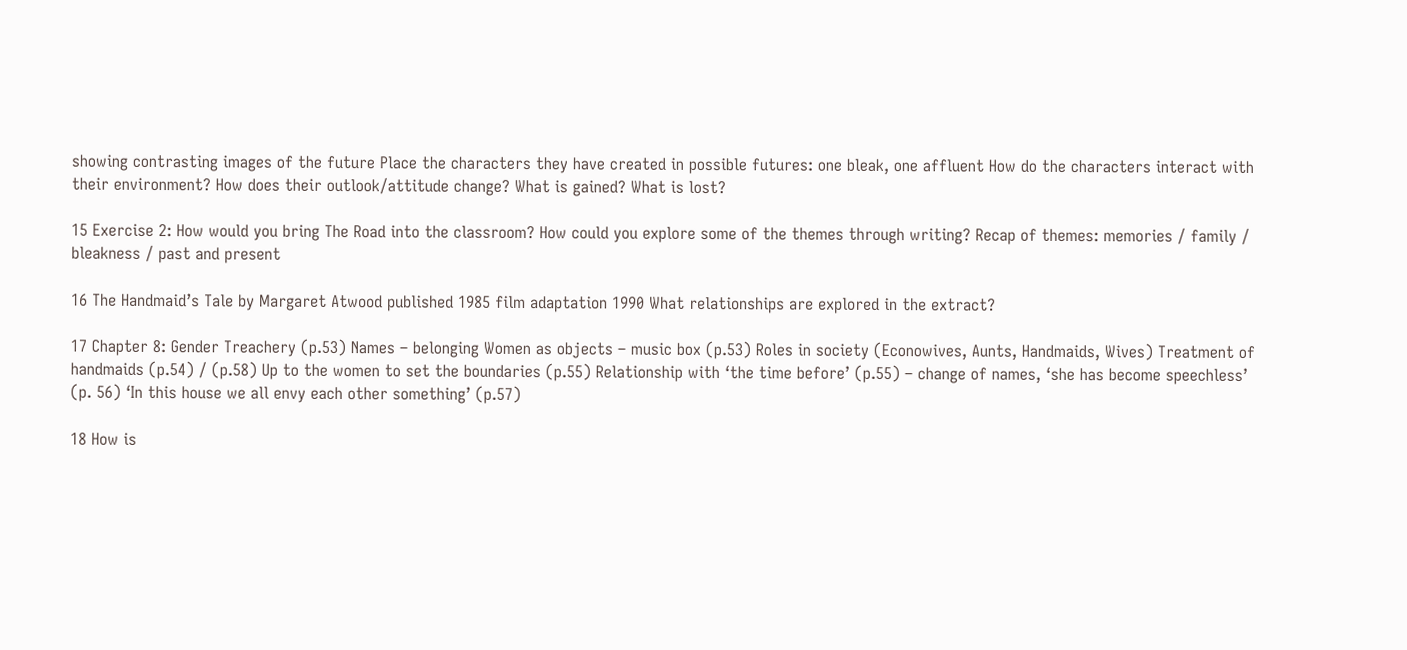showing contrasting images of the future Place the characters they have created in possible futures: one bleak, one affluent How do the characters interact with their environment? How does their outlook/attitude change? What is gained? What is lost?

15 Exercise 2: How would you bring The Road into the classroom? How could you explore some of the themes through writing? Recap of themes: memories / family / bleakness / past and present

16 The Handmaid’s Tale by Margaret Atwood published 1985 film adaptation 1990 What relationships are explored in the extract?

17 Chapter 8: Gender Treachery (p.53) Names – belonging Women as objects – music box (p.53) Roles in society (Econowives, Aunts, Handmaids, Wives) Treatment of handmaids (p.54) / (p.58) Up to the women to set the boundaries (p.55) Relationship with ‘the time before’ (p.55) – change of names, ‘she has become speechless’ (p. 56) ‘In this house we all envy each other something’ (p.57)

18 How is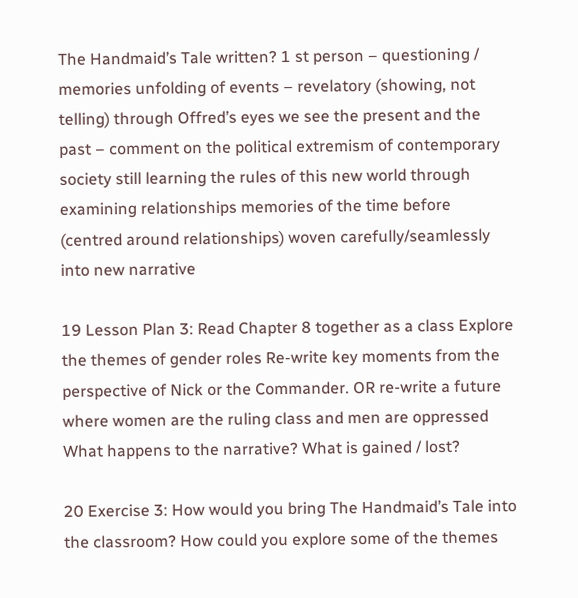The Handmaid’s Tale written? 1 st person – questioning / memories unfolding of events – revelatory (showing, not telling) through Offred’s eyes we see the present and the past – comment on the political extremism of contemporary society still learning the rules of this new world through examining relationships memories of the time before (centred around relationships) woven carefully/seamlessly into new narrative

19 Lesson Plan 3: Read Chapter 8 together as a class Explore the themes of gender roles Re-write key moments from the perspective of Nick or the Commander. OR re-write a future where women are the ruling class and men are oppressed What happens to the narrative? What is gained / lost?

20 Exercise 3: How would you bring The Handmaid’s Tale into the classroom? How could you explore some of the themes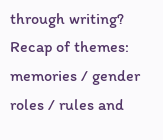through writing? Recap of themes: memories / gender roles / rules and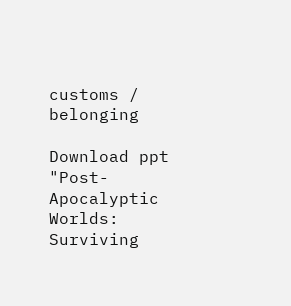customs / belonging

Download ppt "Post-Apocalyptic Worlds: Surviving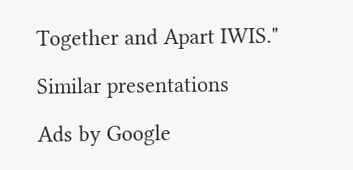Together and Apart IWIS."

Similar presentations

Ads by Google